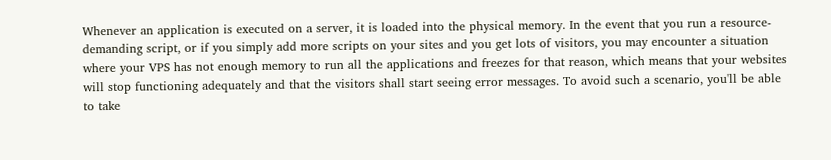Whenever an application is executed on a server, it is loaded into the physical memory. In the event that you run a resource-demanding script, or if you simply add more scripts on your sites and you get lots of visitors, you may encounter a situation where your VPS has not enough memory to run all the applications and freezes for that reason, which means that your websites will stop functioning adequately and that the visitors shall start seeing error messages. To avoid such a scenario, you'll be able to take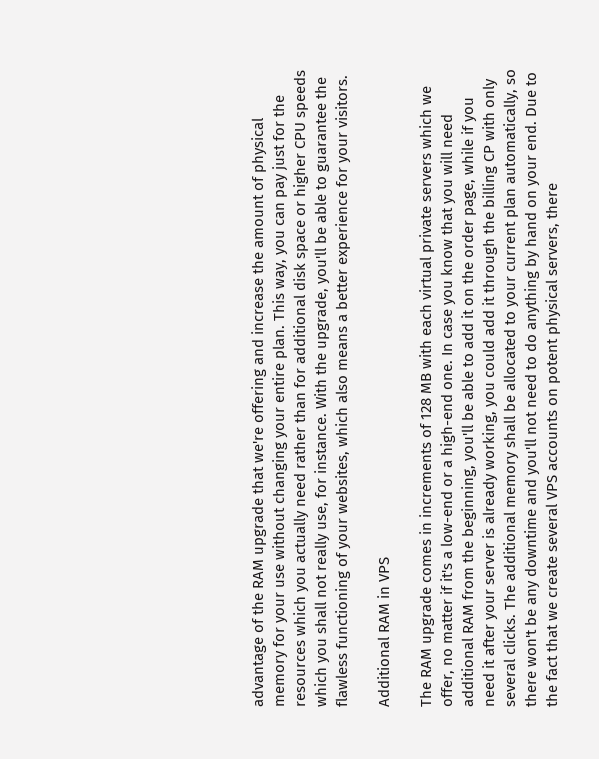advantage of the RAM upgrade that we're offering and increase the amount of physical memory for your use without changing your entire plan. This way, you can pay just for the resources which you actually need rather than for additional disk space or higher CPU speeds which you shall not really use, for instance. With the upgrade, you'll be able to guarantee the flawless functioning of your websites, which also means a better experience for your visitors.

Additional RAM in VPS

The RAM upgrade comes in increments of 128 MB with each virtual private servers which we offer, no matter if it's a low-end or a high-end one. In case you know that you will need additional RAM from the beginning, you'll be able to add it on the order page, while if you need it after your server is already working, you could add it through the billing CP with only several clicks. The additional memory shall be allocated to your current plan automatically, so there won't be any downtime and you'll not need to do anything by hand on your end. Due to the fact that we create several VPS accounts on potent physical servers, there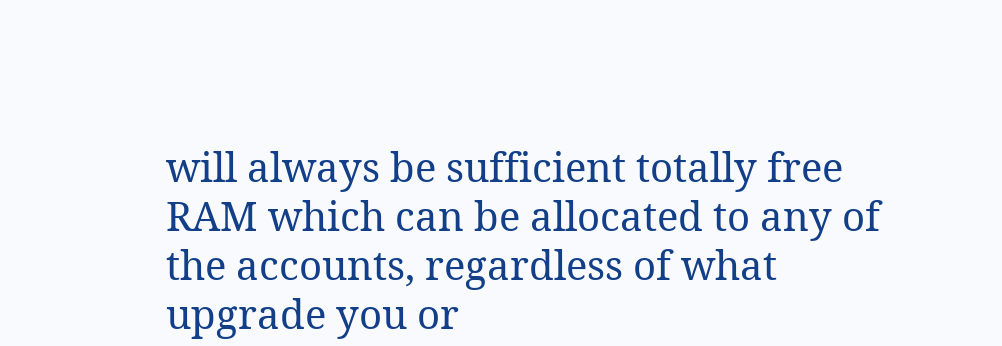will always be sufficient totally free RAM which can be allocated to any of the accounts, regardless of what upgrade you or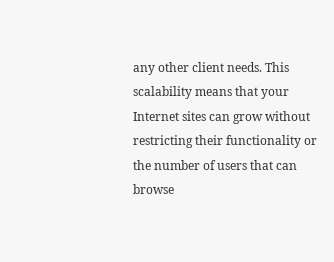any other client needs. This scalability means that your Internet sites can grow without restricting their functionality or the number of users that can browse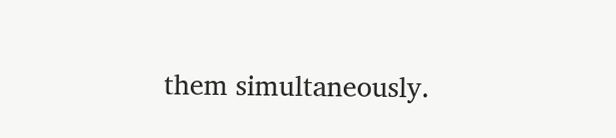them simultaneously.